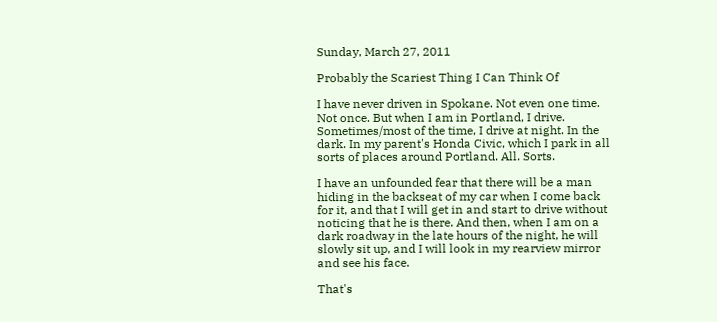Sunday, March 27, 2011

Probably the Scariest Thing I Can Think Of

I have never driven in Spokane. Not even one time. Not once. But when I am in Portland, I drive. Sometimes/most of the time, I drive at night. In the dark. In my parent's Honda Civic, which I park in all sorts of places around Portland. All. Sorts.

I have an unfounded fear that there will be a man hiding in the backseat of my car when I come back for it, and that I will get in and start to drive without noticing that he is there. And then, when I am on a dark roadway in the late hours of the night, he will slowly sit up, and I will look in my rearview mirror and see his face.

That's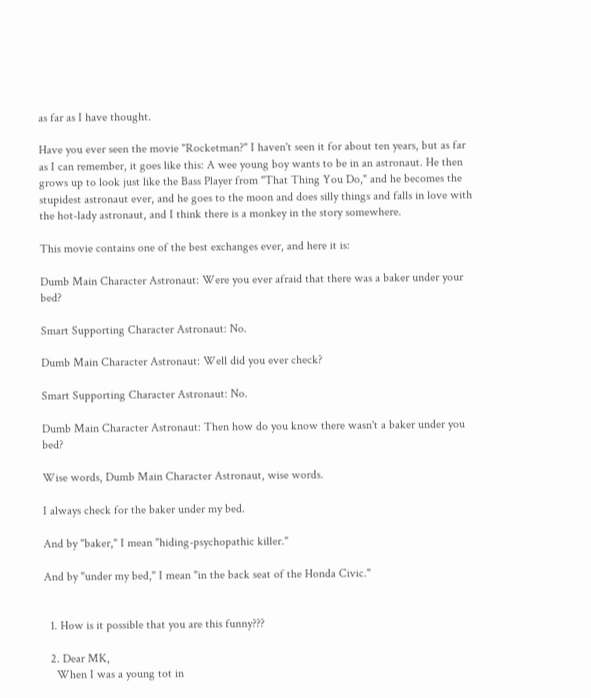as far as I have thought.

Have you ever seen the movie "Rocketman?" I haven't seen it for about ten years, but as far as I can remember, it goes like this: A wee young boy wants to be in an astronaut. He then grows up to look just like the Bass Player from "That Thing You Do," and he becomes the stupidest astronaut ever, and he goes to the moon and does silly things and falls in love with the hot-lady astronaut, and I think there is a monkey in the story somewhere.

This movie contains one of the best exchanges ever, and here it is:

Dumb Main Character Astronaut: Were you ever afraid that there was a baker under your bed?

Smart Supporting Character Astronaut: No.

Dumb Main Character Astronaut: Well did you ever check?

Smart Supporting Character Astronaut: No.

Dumb Main Character Astronaut: Then how do you know there wasn't a baker under you bed?

Wise words, Dumb Main Character Astronaut, wise words.

I always check for the baker under my bed.

And by "baker," I mean "hiding-psychopathic killer."

And by "under my bed," I mean "in the back seat of the Honda Civic."


  1. How is it possible that you are this funny???

  2. Dear MK,
    When I was a young tot in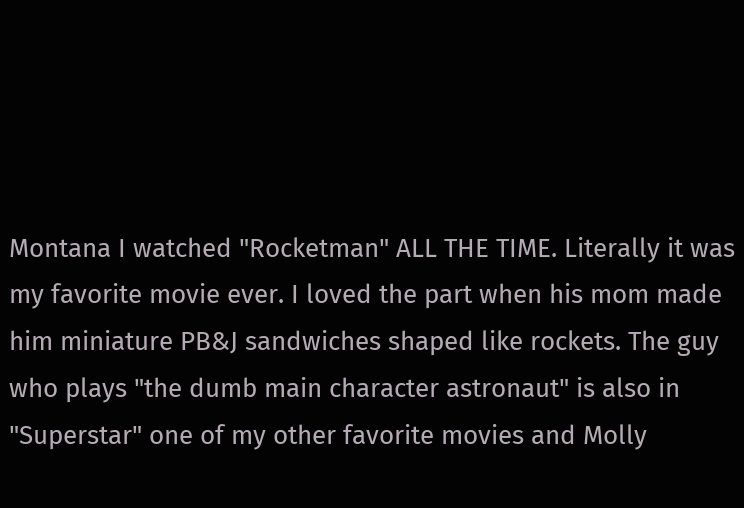Montana I watched "Rocketman" ALL THE TIME. Literally it was my favorite movie ever. I loved the part when his mom made him miniature PB&J sandwiches shaped like rockets. The guy who plays "the dumb main character astronaut" is also in "Superstar" one of my other favorite movies and Molly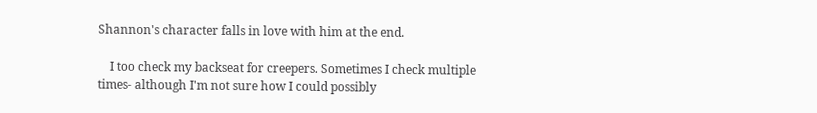Shannon's character falls in love with him at the end.

    I too check my backseat for creepers. Sometimes I check multiple times- although I'm not sure how I could possibly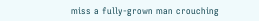miss a fully-grown man crouching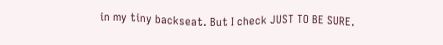in my tiny backseat. But I check JUST TO BE SURE.